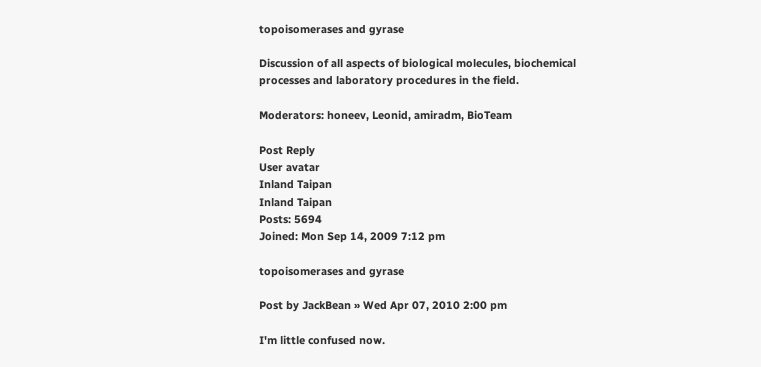topoisomerases and gyrase

Discussion of all aspects of biological molecules, biochemical processes and laboratory procedures in the field.

Moderators: honeev, Leonid, amiradm, BioTeam

Post Reply
User avatar
Inland Taipan
Inland Taipan
Posts: 5694
Joined: Mon Sep 14, 2009 7:12 pm

topoisomerases and gyrase

Post by JackBean » Wed Apr 07, 2010 2:00 pm

I'm little confused now.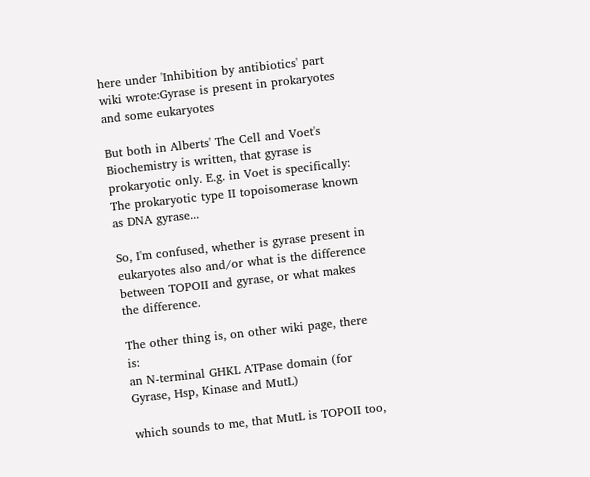here under 'Inhibition by antibiotics' part
wiki wrote:Gyrase is present in prokaryotes and some eukaryotes

But both in Alberts' The Cell and Voet's Biochemistry is written, that gyrase is prokaryotic only. E.g. in Voet is specifically:
The prokaryotic type II topoisomerase known as DNA gyrase...

So, I'm confused, whether is gyrase present in eukaryotes also and/or what is the difference between TOPOII and gyrase, or what makes the difference.

The other thing is, on other wiki page, there is:
an N-terminal GHKL ATPase domain (for Gyrase, Hsp, Kinase and MutL)

which sounds to me, that MutL is TOPOII too,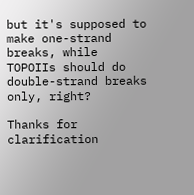but it's supposed to make one-strand breaks, while TOPOIIs should do double-strand breaks only, right?

Thanks for clarification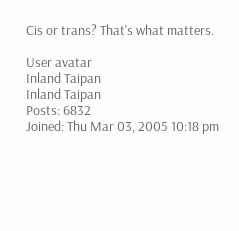Cis or trans? That's what matters.

User avatar
Inland Taipan
Inland Taipan
Posts: 6832
Joined: Thu Mar 03, 2005 10:18 pm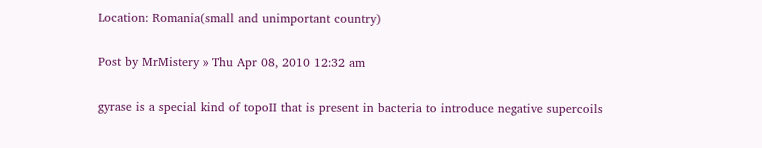Location: Romania(small and unimportant country)

Post by MrMistery » Thu Apr 08, 2010 12:32 am

gyrase is a special kind of topoII that is present in bacteria to introduce negative supercoils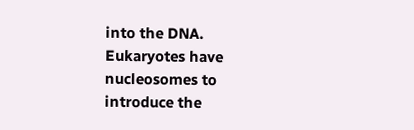into the DNA. Eukaryotes have nucleosomes to introduce the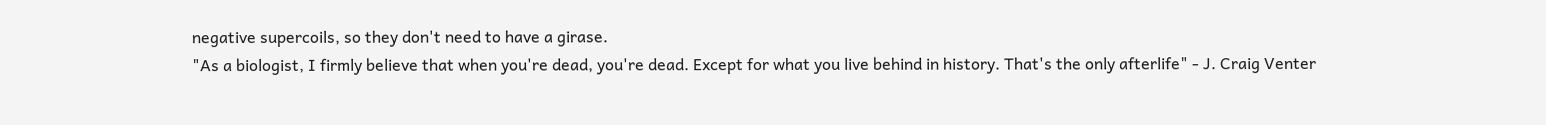negative supercoils, so they don't need to have a girase.
"As a biologist, I firmly believe that when you're dead, you're dead. Except for what you live behind in history. That's the only afterlife" - J. Craig Venter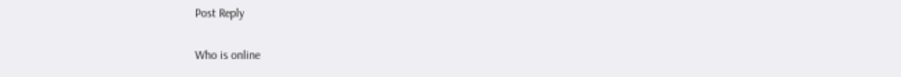Post Reply

Who is online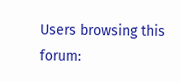Users browsing this forum: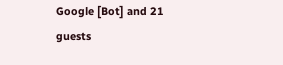Google [Bot] and 21 guests